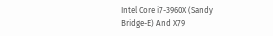Intel Core i7-3960X (Sandy Bridge-E) And X79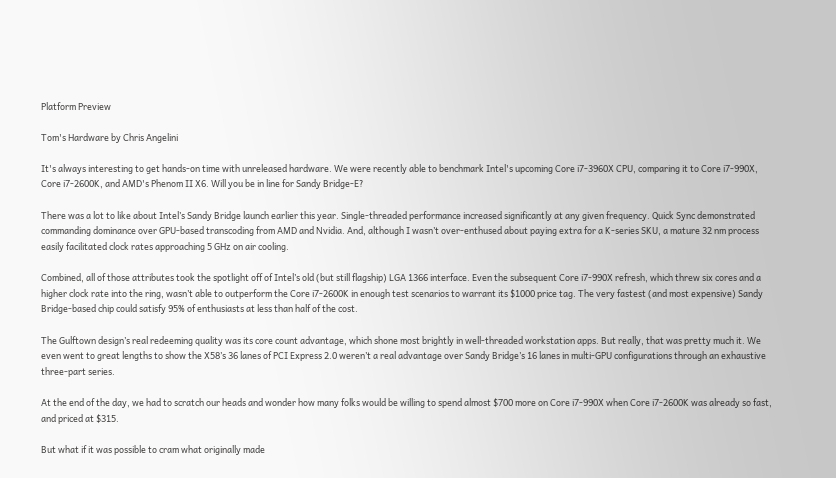Platform Preview

Tom's Hardware by Chris Angelini

It's always interesting to get hands-on time with unreleased hardware. We were recently able to benchmark Intel's upcoming Core i7-3960X CPU, comparing it to Core i7-990X, Core i7-2600K, and AMD's Phenom II X6. Will you be in line for Sandy Bridge-E?

There was a lot to like about Intel’s Sandy Bridge launch earlier this year. Single-threaded performance increased significantly at any given frequency. Quick Sync demonstrated commanding dominance over GPU-based transcoding from AMD and Nvidia. And, although I wasn’t over-enthused about paying extra for a K-series SKU, a mature 32 nm process easily facilitated clock rates approaching 5 GHz on air cooling.

Combined, all of those attributes took the spotlight off of Intel’s old (but still flagship) LGA 1366 interface. Even the subsequent Core i7-990X refresh, which threw six cores and a higher clock rate into the ring, wasn’t able to outperform the Core i7-2600K in enough test scenarios to warrant its $1000 price tag. The very fastest (and most expensive) Sandy Bridge-based chip could satisfy 95% of enthusiasts at less than half of the cost.

The Gulftown design’s real redeeming quality was its core count advantage, which shone most brightly in well-threaded workstation apps. But really, that was pretty much it. We even went to great lengths to show the X58’s 36 lanes of PCI Express 2.0 weren’t a real advantage over Sandy Bridge’s 16 lanes in multi-GPU configurations through an exhaustive three-part series.

At the end of the day, we had to scratch our heads and wonder how many folks would be willing to spend almost $700 more on Core i7-990X when Core i7-2600K was already so fast, and priced at $315.

But what if it was possible to cram what originally made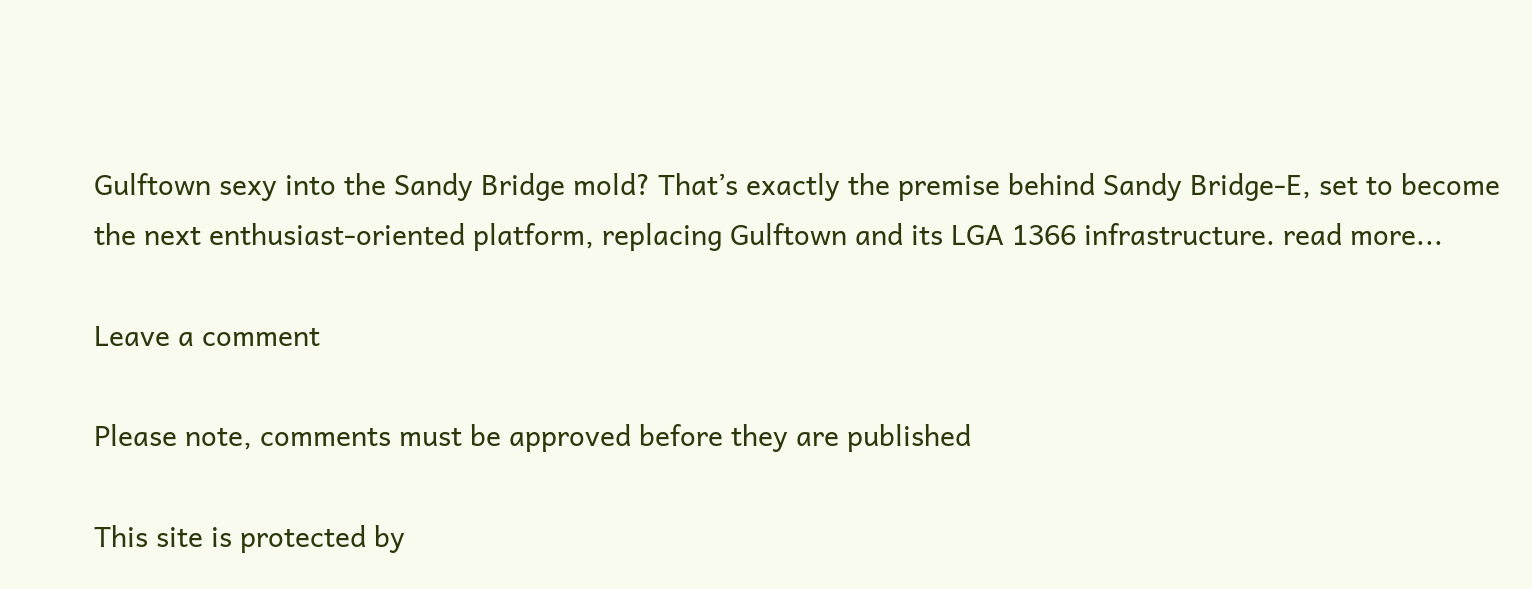Gulftown sexy into the Sandy Bridge mold? That’s exactly the premise behind Sandy Bridge-E, set to become the next enthusiast-oriented platform, replacing Gulftown and its LGA 1366 infrastructure. read more...

Leave a comment

Please note, comments must be approved before they are published

This site is protected by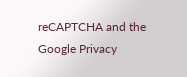reCAPTCHA and the Google Privacy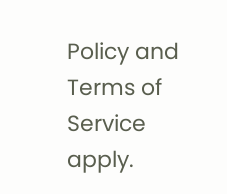Policy and Terms of Service apply.